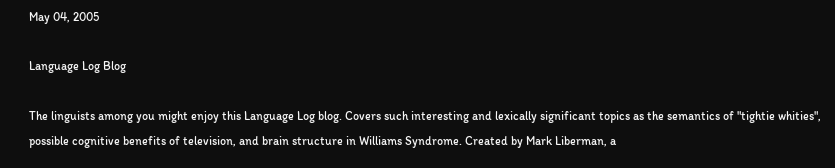May 04, 2005

Language Log Blog

The linguists among you might enjoy this Language Log blog. Covers such interesting and lexically significant topics as the semantics of "tightie whities", possible cognitive benefits of television, and brain structure in Williams Syndrome. Created by Mark Liberman, a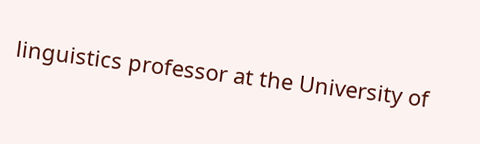linguistics professor at the University of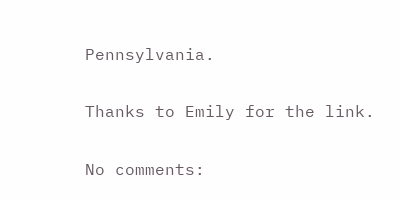Pennsylvania.

Thanks to Emily for the link.

No comments: